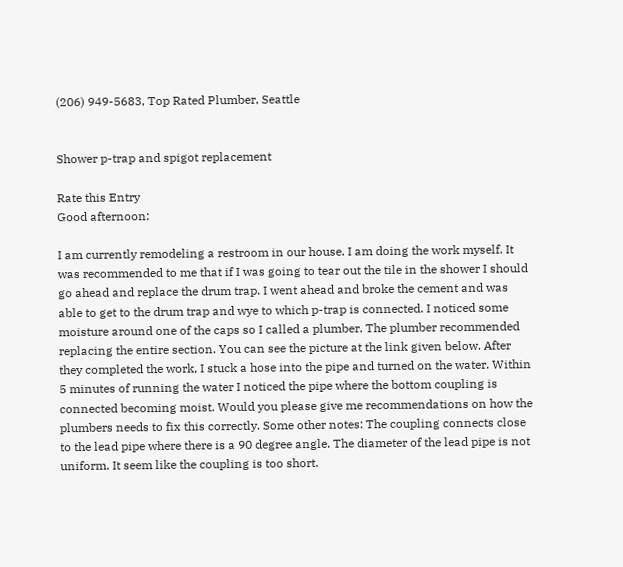(206) 949-5683, Top Rated Plumber, Seattle


Shower p-trap and spigot replacement

Rate this Entry
Good afternoon:

I am currently remodeling a restroom in our house. I am doing the work myself. It was recommended to me that if I was going to tear out the tile in the shower I should go ahead and replace the drum trap. I went ahead and broke the cement and was able to get to the drum trap and wye to which p-trap is connected. I noticed some moisture around one of the caps so I called a plumber. The plumber recommended replacing the entire section. You can see the picture at the link given below. After they completed the work, I stuck a hose into the pipe and turned on the water. Within 5 minutes of running the water I noticed the pipe where the bottom coupling is connected becoming moist. Would you please give me recommendations on how the plumbers needs to fix this correctly. Some other notes: The coupling connects close to the lead pipe where there is a 90 degree angle. The diameter of the lead pipe is not uniform. It seem like the coupling is too short.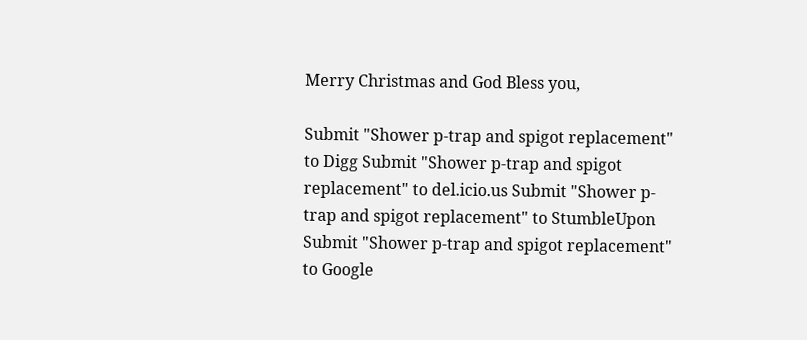Merry Christmas and God Bless you,

Submit "Shower p-trap and spigot replacement" to Digg Submit "Shower p-trap and spigot replacement" to del.icio.us Submit "Shower p-trap and spigot replacement" to StumbleUpon Submit "Shower p-trap and spigot replacement" to Google